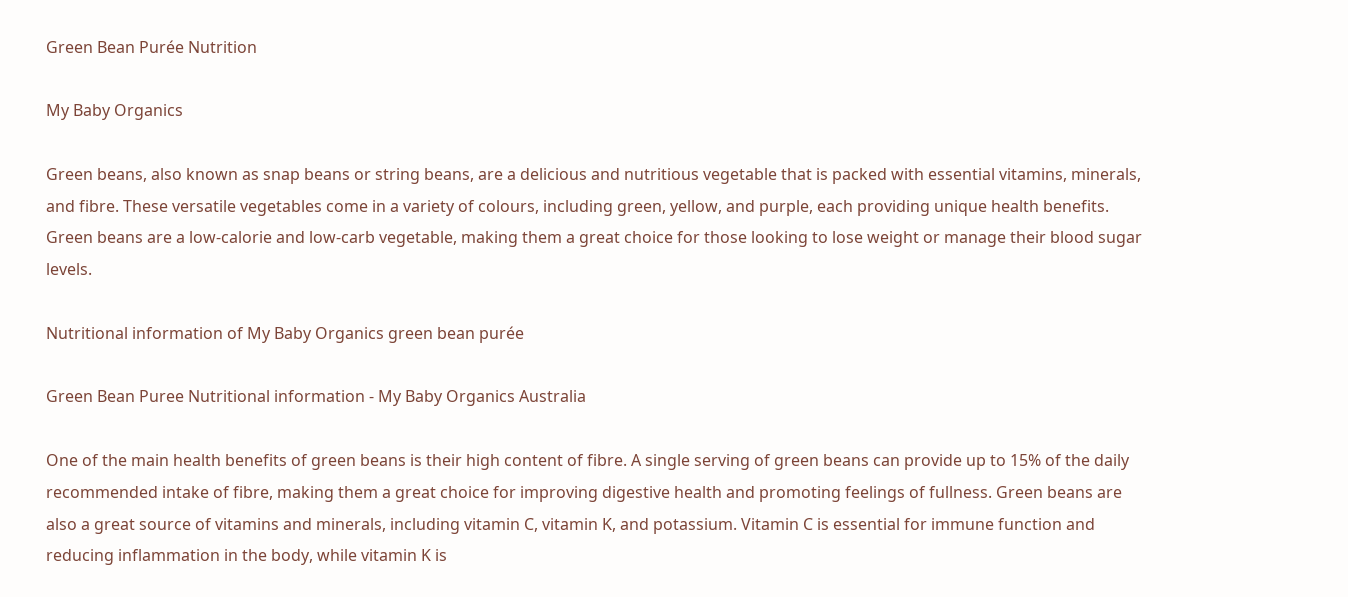Green Bean Purée Nutrition

My Baby Organics

Green beans, also known as snap beans or string beans, are a delicious and nutritious vegetable that is packed with essential vitamins, minerals, and fibre. These versatile vegetables come in a variety of colours, including green, yellow, and purple, each providing unique health benefits. Green beans are a low-calorie and low-carb vegetable, making them a great choice for those looking to lose weight or manage their blood sugar levels.

Nutritional information of My Baby Organics green bean purée

Green Bean Puree Nutritional information - My Baby Organics Australia

One of the main health benefits of green beans is their high content of fibre. A single serving of green beans can provide up to 15% of the daily recommended intake of fibre, making them a great choice for improving digestive health and promoting feelings of fullness. Green beans are also a great source of vitamins and minerals, including vitamin C, vitamin K, and potassium. Vitamin C is essential for immune function and reducing inflammation in the body, while vitamin K is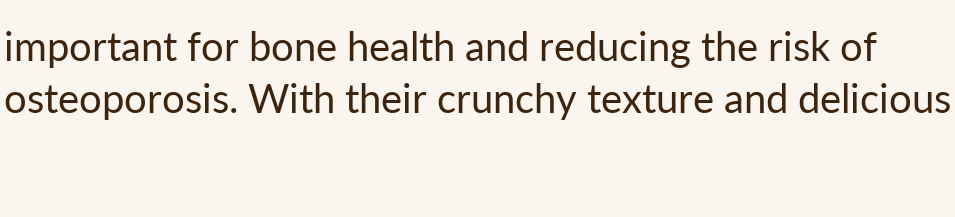important for bone health and reducing the risk of osteoporosis. With their crunchy texture and delicious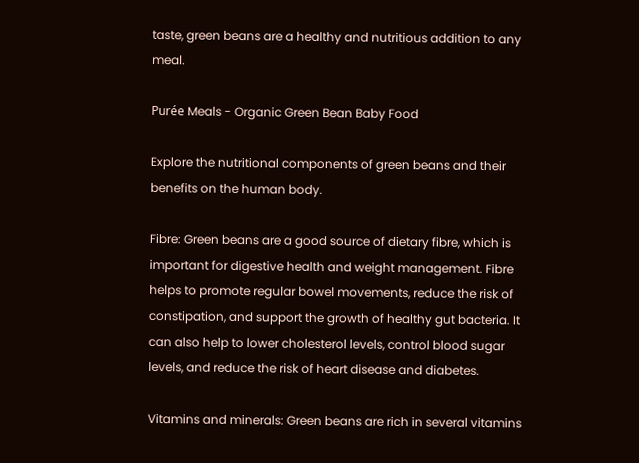taste, green beans are a healthy and nutritious addition to any meal.

Purée Meals - Organic Green Bean Baby Food

Explore the nutritional components of green beans and their benefits on the human body.

Fibre: Green beans are a good source of dietary fibre, which is important for digestive health and weight management. Fibre helps to promote regular bowel movements, reduce the risk of constipation, and support the growth of healthy gut bacteria. It can also help to lower cholesterol levels, control blood sugar levels, and reduce the risk of heart disease and diabetes.

Vitamins and minerals: Green beans are rich in several vitamins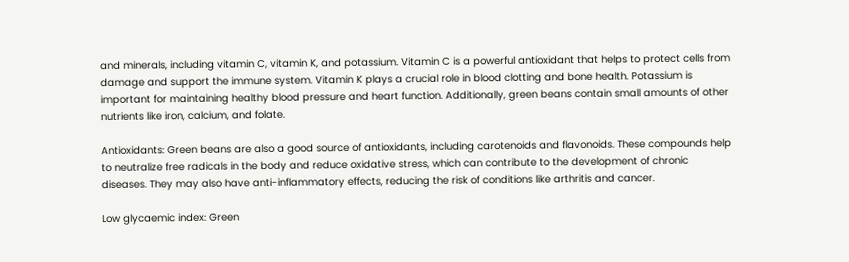and minerals, including vitamin C, vitamin K, and potassium. Vitamin C is a powerful antioxidant that helps to protect cells from damage and support the immune system. Vitamin K plays a crucial role in blood clotting and bone health. Potassium is important for maintaining healthy blood pressure and heart function. Additionally, green beans contain small amounts of other nutrients like iron, calcium, and folate.

Antioxidants: Green beans are also a good source of antioxidants, including carotenoids and flavonoids. These compounds help to neutralize free radicals in the body and reduce oxidative stress, which can contribute to the development of chronic diseases. They may also have anti-inflammatory effects, reducing the risk of conditions like arthritis and cancer.

Low glycaemic index: Green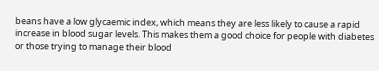beans have a low glycaemic index, which means they are less likely to cause a rapid increase in blood sugar levels. This makes them a good choice for people with diabetes or those trying to manage their blood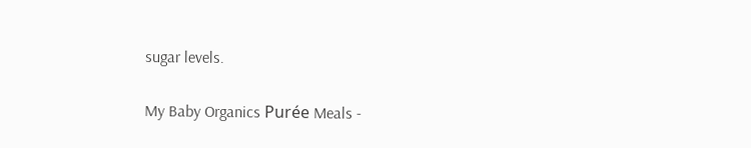sugar levels.

My Baby Organics Purée Meals -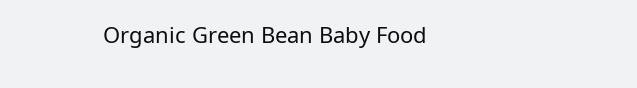Organic Green Bean Baby Food